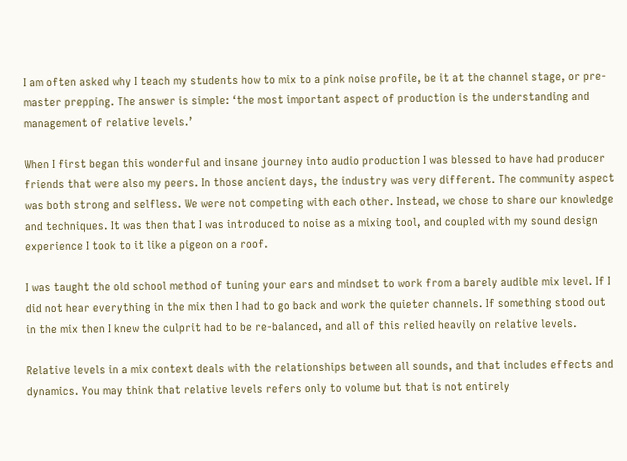I am often asked why I teach my students how to mix to a pink noise profile, be it at the channel stage, or pre-master prepping. The answer is simple: ‘the most important aspect of production is the understanding and management of relative levels.’

When I first began this wonderful and insane journey into audio production I was blessed to have had producer friends that were also my peers. In those ancient days, the industry was very different. The community aspect was both strong and selfless. We were not competing with each other. Instead, we chose to share our knowledge and techniques. It was then that I was introduced to noise as a mixing tool, and coupled with my sound design experience I took to it like a pigeon on a roof.

I was taught the old school method of tuning your ears and mindset to work from a barely audible mix level. If I did not hear everything in the mix then I had to go back and work the quieter channels. If something stood out in the mix then I knew the culprit had to be re-balanced, and all of this relied heavily on relative levels.

Relative levels in a mix context deals with the relationships between all sounds, and that includes effects and dynamics. You may think that relative levels refers only to volume but that is not entirely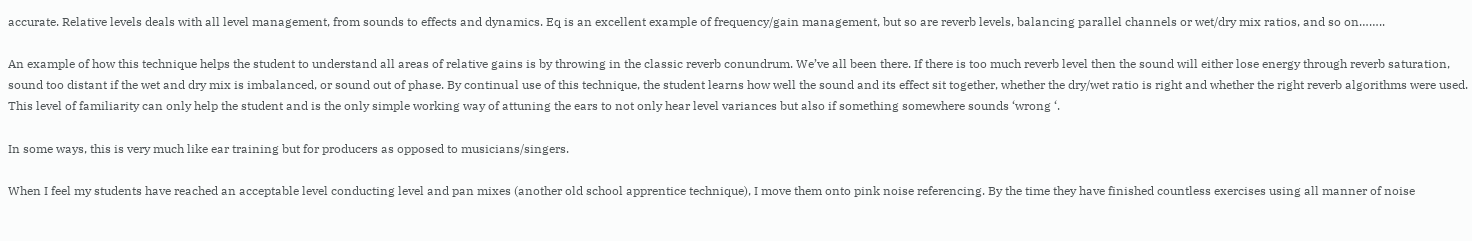accurate. Relative levels deals with all level management, from sounds to effects and dynamics. Eq is an excellent example of frequency/gain management, but so are reverb levels, balancing parallel channels or wet/dry mix ratios, and so on……..

An example of how this technique helps the student to understand all areas of relative gains is by throwing in the classic reverb conundrum. We’ve all been there. If there is too much reverb level then the sound will either lose energy through reverb saturation, sound too distant if the wet and dry mix is imbalanced, or sound out of phase. By continual use of this technique, the student learns how well the sound and its effect sit together, whether the dry/wet ratio is right and whether the right reverb algorithms were used. This level of familiarity can only help the student and is the only simple working way of attuning the ears to not only hear level variances but also if something somewhere sounds ‘wrong ‘.

In some ways, this is very much like ear training but for producers as opposed to musicians/singers.

When I feel my students have reached an acceptable level conducting level and pan mixes (another old school apprentice technique), I move them onto pink noise referencing. By the time they have finished countless exercises using all manner of noise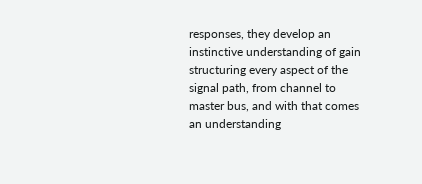responses, they develop an instinctive understanding of gain structuring every aspect of the signal path, from channel to master bus, and with that comes an understanding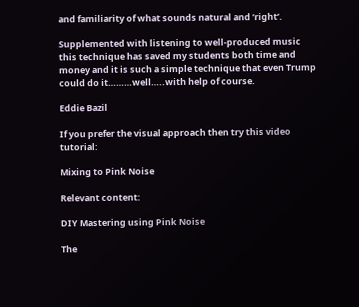and familiarity of what sounds natural and ‘right’.

Supplemented with listening to well-produced music this technique has saved my students both time and money and it is such a simple technique that even Trump could do it………well…..with help of course.

Eddie Bazil

If you prefer the visual approach then try this video tutorial:

Mixing to Pink Noise

Relevant content:

DIY Mastering using Pink Noise

The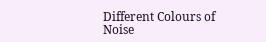Different Colours of Noise